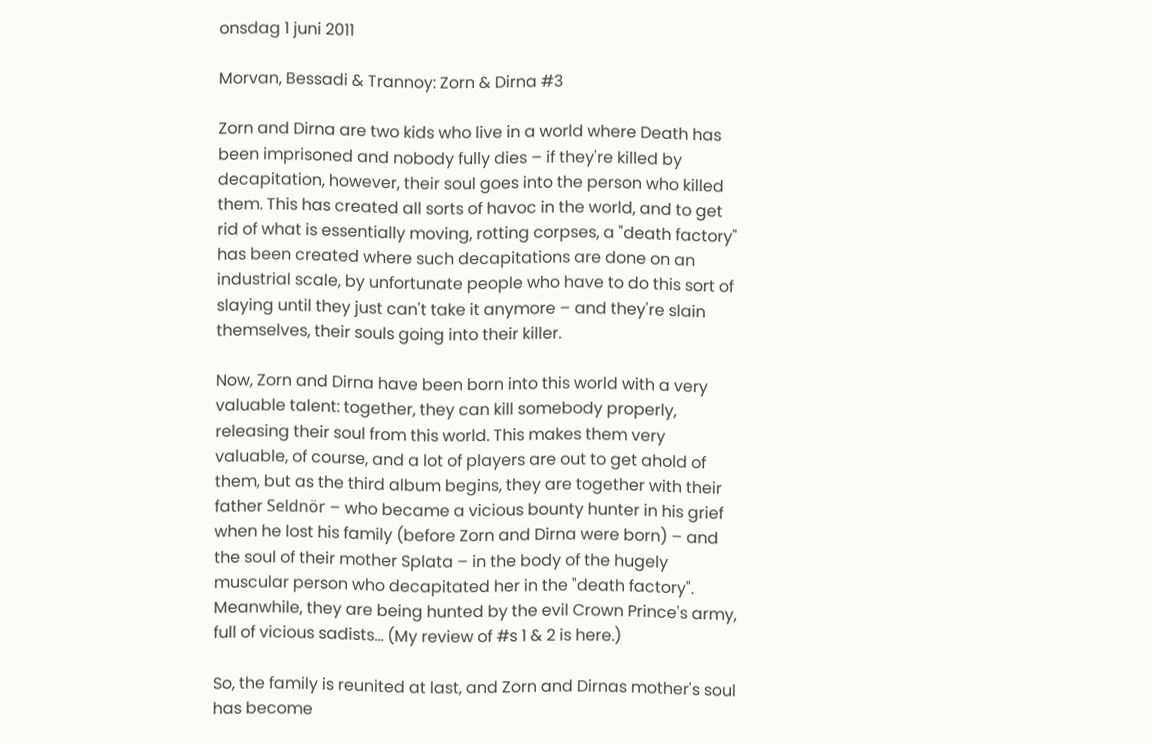onsdag 1 juni 2011

Morvan, Bessadi & Trannoy: Zorn & Dirna #3

Zorn and Dirna are two kids who live in a world where Death has been imprisoned and nobody fully dies – if they're killed by decapitation, however, their soul goes into the person who killed them. This has created all sorts of havoc in the world, and to get rid of what is essentially moving, rotting corpses, a "death factory" has been created where such decapitations are done on an industrial scale, by unfortunate people who have to do this sort of slaying until they just can't take it anymore – and they're slain themselves, their souls going into their killer.

Now, Zorn and Dirna have been born into this world with a very valuable talent: together, they can kill somebody properly, releasing their soul from this world. This makes them very valuable, of course, and a lot of players are out to get ahold of them, but as the third album begins, they are together with their father Seldnör – who became a vicious bounty hunter in his grief when he lost his family (before Zorn and Dirna were born) – and the soul of their mother Splata – in the body of the hugely muscular person who decapitated her in the "death factory". Meanwhile, they are being hunted by the evil Crown Prince's army, full of vicious sadists... (My review of #s 1 & 2 is here.)

So, the family is reunited at last, and Zorn and Dirnas mother's soul has become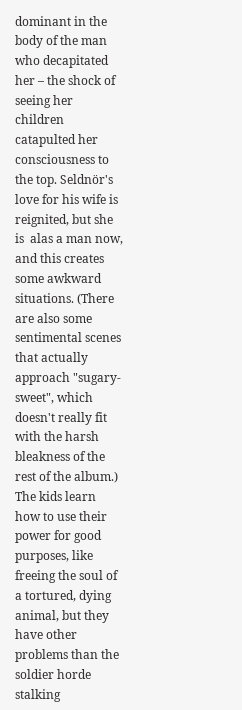dominant in the body of the man who decapitated her – the shock of seeing her children catapulted her consciousness to the top. Seldnör's love for his wife is reignited, but she is  alas a man now, and this creates some awkward situations. (There are also some sentimental scenes that actually approach "sugary-sweet", which doesn't really fit with the harsh bleakness of the rest of the album.) The kids learn how to use their power for good purposes, like freeing the soul of a tortured, dying animal, but they have other problems than the soldier horde stalking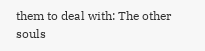them to deal with: The other souls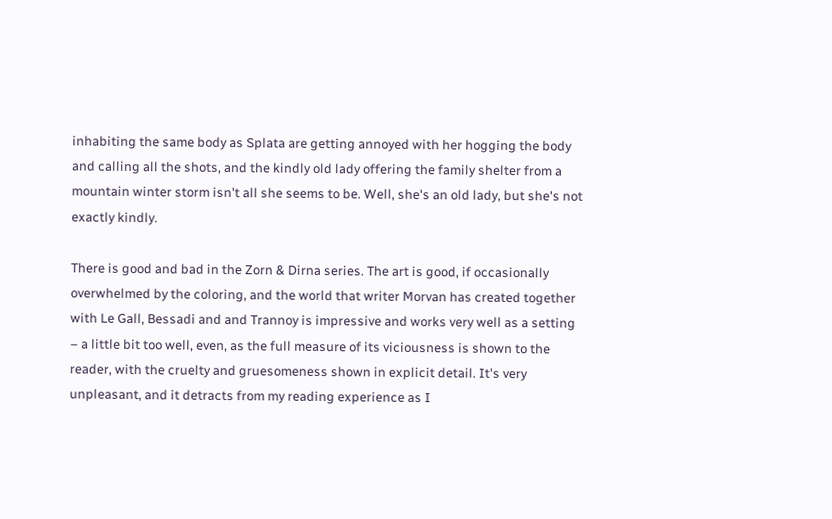inhabiting the same body as Splata are getting annoyed with her hogging the body and calling all the shots, and the kindly old lady offering the family shelter from a mountain winter storm isn't all she seems to be. Well, she's an old lady, but she's not exactly kindly.

There is good and bad in the Zorn & Dirna series. The art is good, if occasionally overwhelmed by the coloring, and the world that writer Morvan has created together with Le Gall, Bessadi and and Trannoy is impressive and works very well as a setting – a little bit too well, even, as the full measure of its viciousness is shown to the reader, with the cruelty and gruesomeness shown in explicit detail. It's very unpleasant, and it detracts from my reading experience as I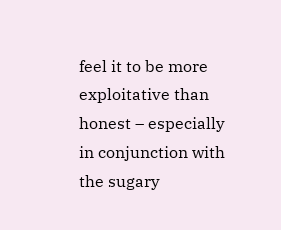feel it to be more exploitative than honest – especially in conjunction with the sugary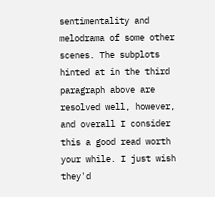sentimentality and melodrama of some other scenes. The subplots hinted at in the third paragraph above are resolved well, however, and overall I consider this a good read worth your while. I just wish they'd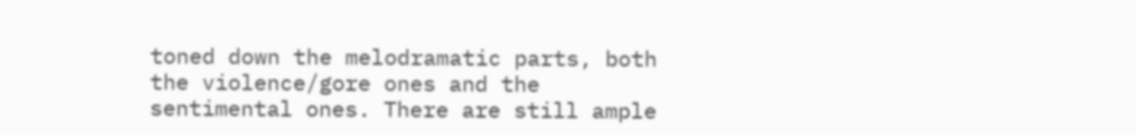toned down the melodramatic parts, both the violence/gore ones and the sentimental ones. There are still ample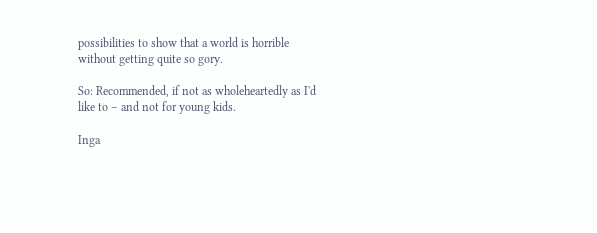possibilities to show that a world is horrible without getting quite so gory.

So: Recommended, if not as wholeheartedly as I'd like to – and not for young kids.

Inga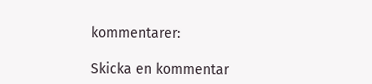kommentarer:

Skicka en kommentar